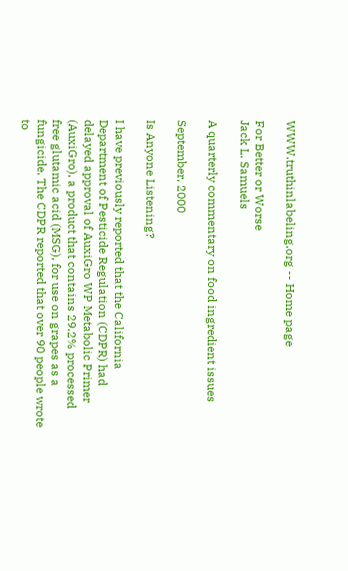WWW.truthinlabeling.org -- Home page

For Better or Worse
Jack L. Samuels

A quarterly commentary on food ingredient issues

September, 2000

Is Anyone Listening?

I have previously reported that the California Department of Pesticide Regulation (CDPR) had delayed approval of AuxiGro WP Metabolic Primer (AuxiGro), a product that contains 29.2% processed free glutamic acid (MSG), for use on grapes as a fungicide. The CDPR reported that over 90 people wrote to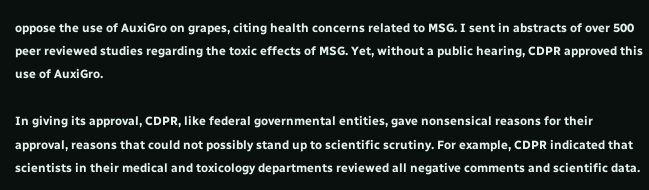oppose the use of AuxiGro on grapes, citing health concerns related to MSG. I sent in abstracts of over 500 peer reviewed studies regarding the toxic effects of MSG. Yet, without a public hearing, CDPR approved this use of AuxiGro.

In giving its approval, CDPR, like federal governmental entities, gave nonsensical reasons for their approval, reasons that could not possibly stand up to scientific scrutiny. For example, CDPR indicated that scientists in their medical and toxicology departments reviewed all negative comments and scientific data.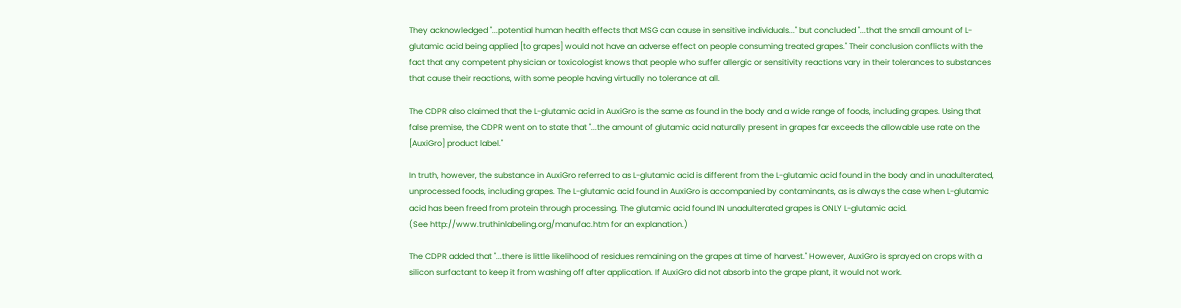They acknowledged "...potential human health effects that MSG can cause in sensitive individuals..." but concluded "...that the small amount of L-glutamic acid being applied [to grapes] would not have an adverse effect on people consuming treated grapes." Their conclusion conflicts with the fact that any competent physician or toxicologist knows that people who suffer allergic or sensitivity reactions vary in their tolerances to substances that cause their reactions, with some people having virtually no tolerance at all.

The CDPR also claimed that the L-glutamic acid in AuxiGro is the same as found in the body and a wide range of foods, including grapes. Using that false premise, the CDPR went on to state that "...the amount of glutamic acid naturally present in grapes far exceeds the allowable use rate on the [AuxiGro] product label."

In truth, however, the substance in AuxiGro referred to as L-glutamic acid is different from the L-glutamic acid found in the body and in unadulterated, unprocessed foods, including grapes. The L-glutamic acid found in AuxiGro is accompanied by contaminants, as is always the case when L-glutamic acid has been freed from protein through processing. The glutamic acid found IN unadulterated grapes is ONLY L-glutamic acid.
(See http://www.truthinlabeling.org/manufac.htm for an explanation.)

The CDPR added that "...there is little likelihood of residues remaining on the grapes at time of harvest." However, AuxiGro is sprayed on crops with a silicon surfactant to keep it from washing off after application. If AuxiGro did not absorb into the grape plant, it would not work.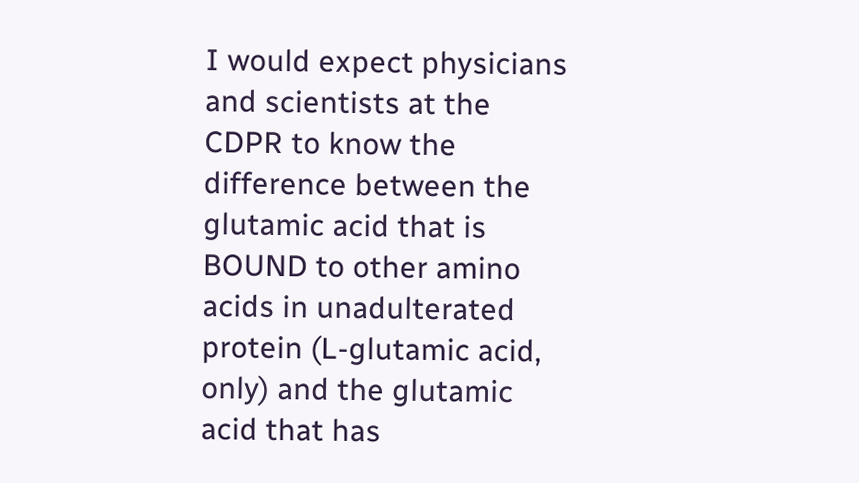I would expect physicians and scientists at the CDPR to know the difference between the glutamic acid that is BOUND to other amino acids in unadulterated protein (L-glutamic acid, only) and the glutamic acid that has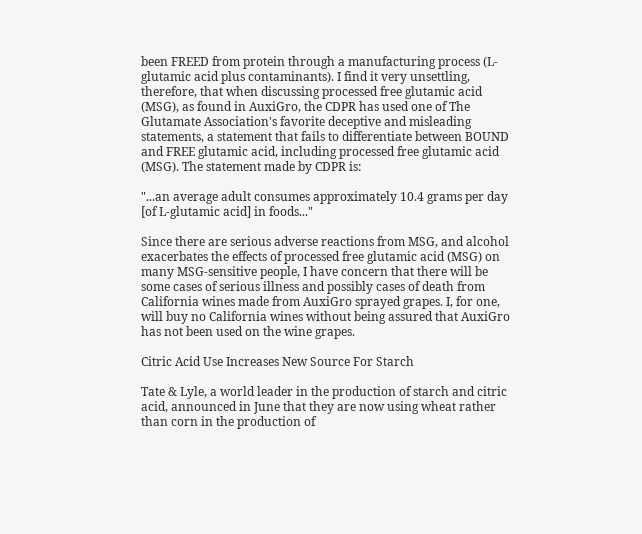been FREED from protein through a manufacturing process (L-glutamic acid plus contaminants). I find it very unsettling, therefore, that when discussing processed free glutamic acid (MSG), as found in AuxiGro, the CDPR has used one of The Glutamate Association's favorite deceptive and misleading statements, a statement that fails to differentiate between BOUND and FREE glutamic acid, including processed free glutamic acid (MSG). The statement made by CDPR is:

"...an average adult consumes approximately 10.4 grams per day
[of L-glutamic acid] in foods..."

Since there are serious adverse reactions from MSG, and alcohol exacerbates the effects of processed free glutamic acid (MSG) on many MSG-sensitive people, I have concern that there will be some cases of serious illness and possibly cases of death from California wines made from AuxiGro sprayed grapes. I, for one, will buy no California wines without being assured that AuxiGro has not been used on the wine grapes.

Citric Acid Use Increases New Source For Starch

Tate & Lyle, a world leader in the production of starch and citric acid, announced in June that they are now using wheat rather than corn in the production of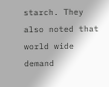starch. They also noted that world wide demand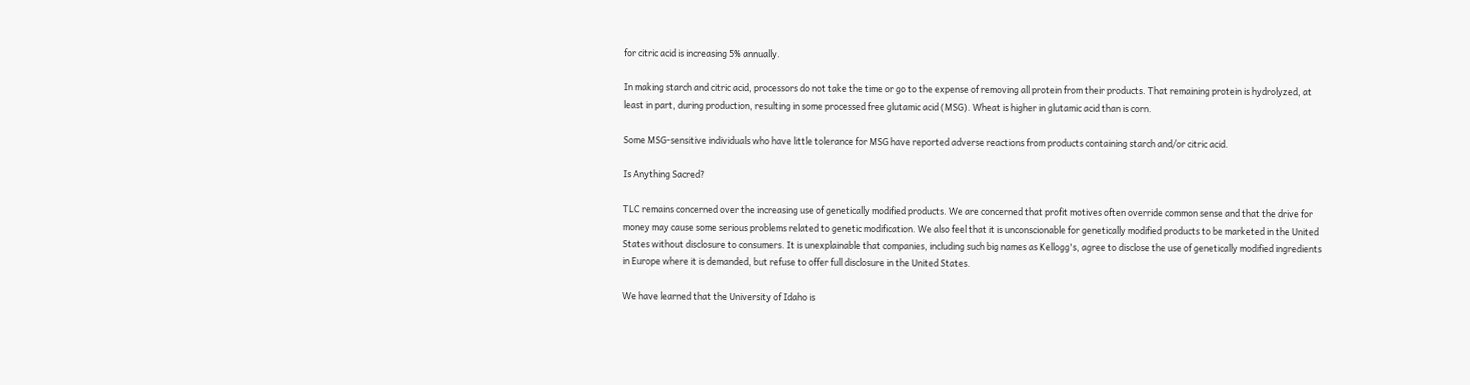for citric acid is increasing 5% annually.

In making starch and citric acid, processors do not take the time or go to the expense of removing all protein from their products. That remaining protein is hydrolyzed, at least in part, during production, resulting in some processed free glutamic acid (MSG). Wheat is higher in glutamic acid than is corn.

Some MSG-sensitive individuals who have little tolerance for MSG have reported adverse reactions from products containing starch and/or citric acid.

Is Anything Sacred?

TLC remains concerned over the increasing use of genetically modified products. We are concerned that profit motives often override common sense and that the drive for money may cause some serious problems related to genetic modification. We also feel that it is unconscionable for genetically modified products to be marketed in the United States without disclosure to consumers. It is unexplainable that companies, including such big names as Kellogg's, agree to disclose the use of genetically modified ingredients in Europe where it is demanded, but refuse to offer full disclosure in the United States.

We have learned that the University of Idaho is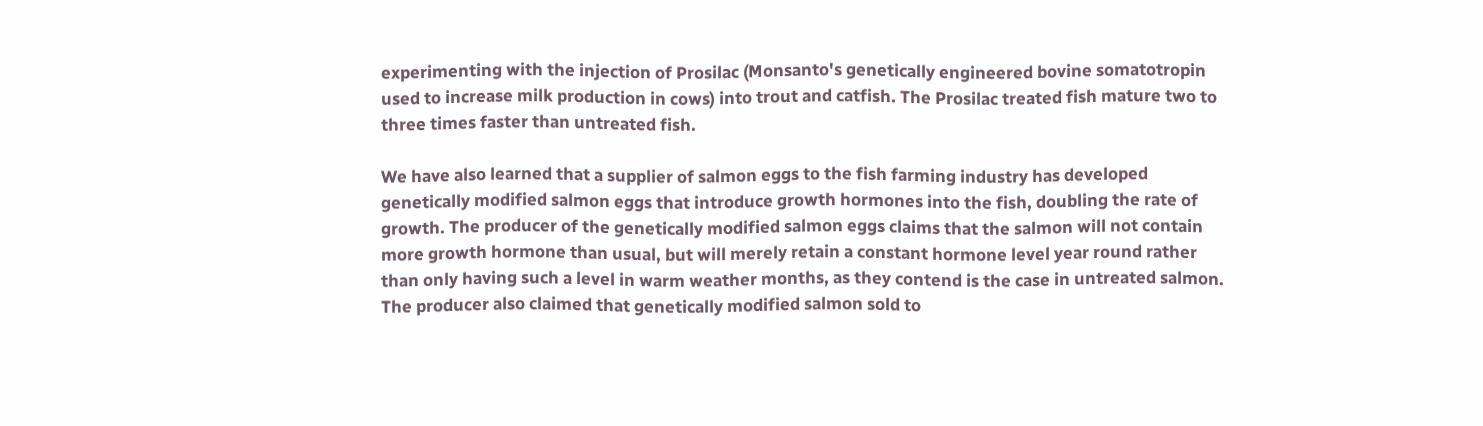experimenting with the injection of Prosilac (Monsanto's genetically engineered bovine somatotropin used to increase milk production in cows) into trout and catfish. The Prosilac treated fish mature two to three times faster than untreated fish.

We have also learned that a supplier of salmon eggs to the fish farming industry has developed genetically modified salmon eggs that introduce growth hormones into the fish, doubling the rate of growth. The producer of the genetically modified salmon eggs claims that the salmon will not contain more growth hormone than usual, but will merely retain a constant hormone level year round rather than only having such a level in warm weather months, as they contend is the case in untreated salmon. The producer also claimed that genetically modified salmon sold to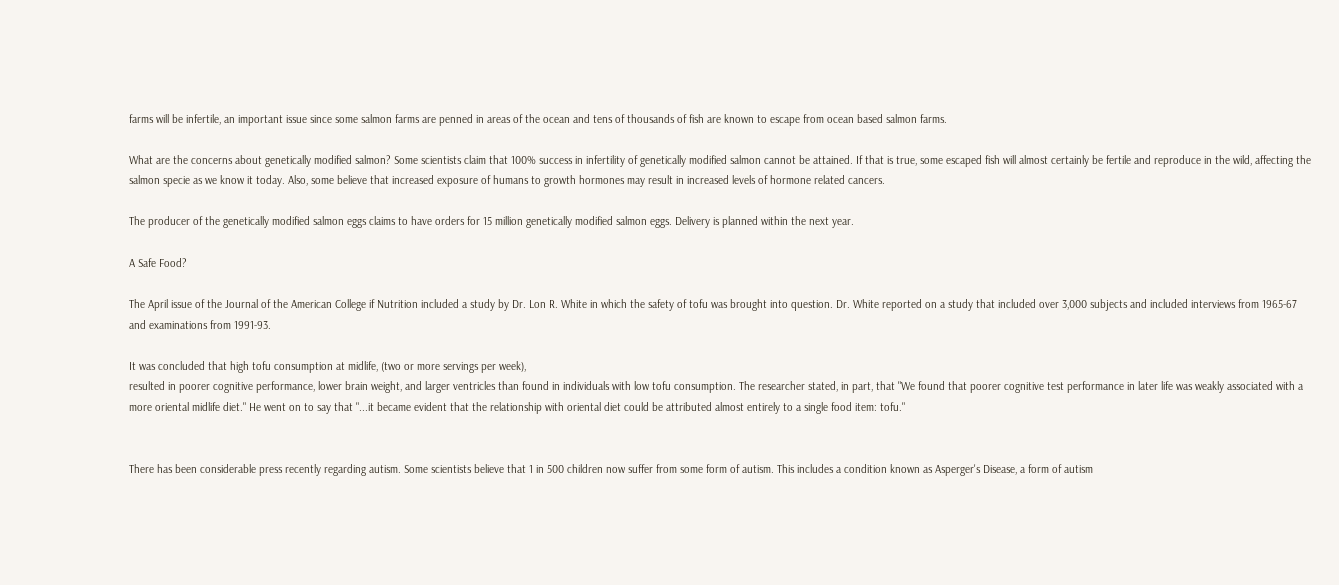farms will be infertile, an important issue since some salmon farms are penned in areas of the ocean and tens of thousands of fish are known to escape from ocean based salmon farms.

What are the concerns about genetically modified salmon? Some scientists claim that 100% success in infertility of genetically modified salmon cannot be attained. If that is true, some escaped fish will almost certainly be fertile and reproduce in the wild, affecting the salmon specie as we know it today. Also, some believe that increased exposure of humans to growth hormones may result in increased levels of hormone related cancers.

The producer of the genetically modified salmon eggs claims to have orders for 15 million genetically modified salmon eggs. Delivery is planned within the next year.

A Safe Food?

The April issue of the Journal of the American College if Nutrition included a study by Dr. Lon R. White in which the safety of tofu was brought into question. Dr. White reported on a study that included over 3,000 subjects and included interviews from 1965-67 and examinations from 1991-93.

It was concluded that high tofu consumption at midlife, (two or more servings per week),
resulted in poorer cognitive performance, lower brain weight, and larger ventricles than found in individuals with low tofu consumption. The researcher stated, in part, that "We found that poorer cognitive test performance in later life was weakly associated with a more oriental midlife diet." He went on to say that "...it became evident that the relationship with oriental diet could be attributed almost entirely to a single food item: tofu."


There has been considerable press recently regarding autism. Some scientists believe that 1 in 500 children now suffer from some form of autism. This includes a condition known as Asperger's Disease, a form of autism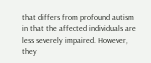that differs from profound autism in that the affected individuals are less severely impaired. However, they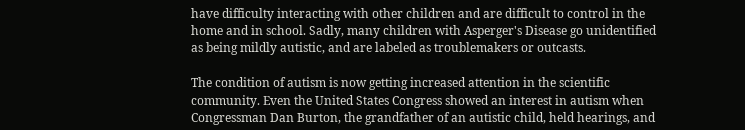have difficulty interacting with other children and are difficult to control in the home and in school. Sadly, many children with Asperger's Disease go unidentified as being mildly autistic, and are labeled as troublemakers or outcasts.

The condition of autism is now getting increased attention in the scientific community. Even the United States Congress showed an interest in autism when Congressman Dan Burton, the grandfather of an autistic child, held hearings, and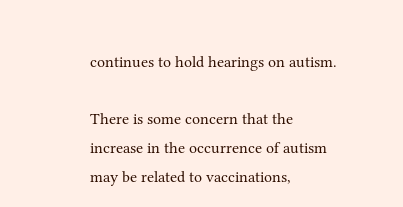continues to hold hearings on autism.

There is some concern that the increase in the occurrence of autism may be related to vaccinations,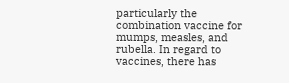particularly the combination vaccine for mumps, measles, and rubella. In regard to vaccines, there has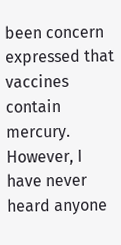been concern expressed that vaccines contain mercury. However, I have never heard anyone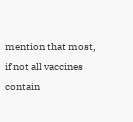mention that most, if not all vaccines contain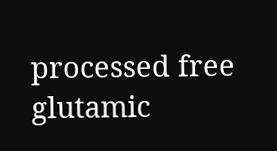processed free glutamic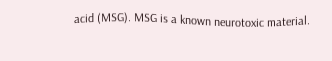acid (MSG). MSG is a known neurotoxic material.